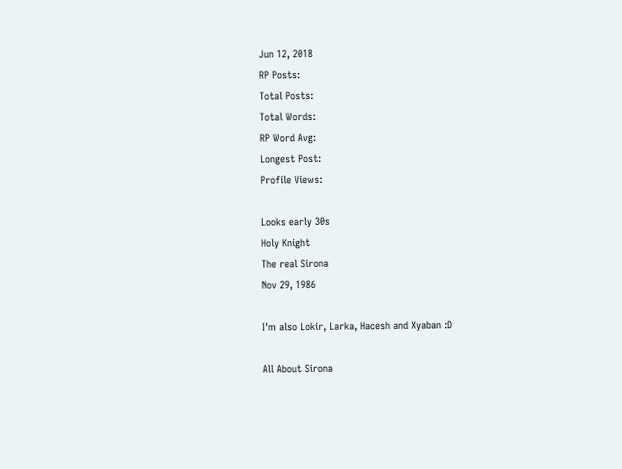Jun 12, 2018
RP Posts:
Total Posts:
Total Words:
RP Word Avg:
Longest Post:
Profile Views:

Looks early 30s
Holy Knight
The real Sirona
Nov 29, 1986

I'm also Lokir, Larka, Hacesh and Xyaban :D

All About Sirona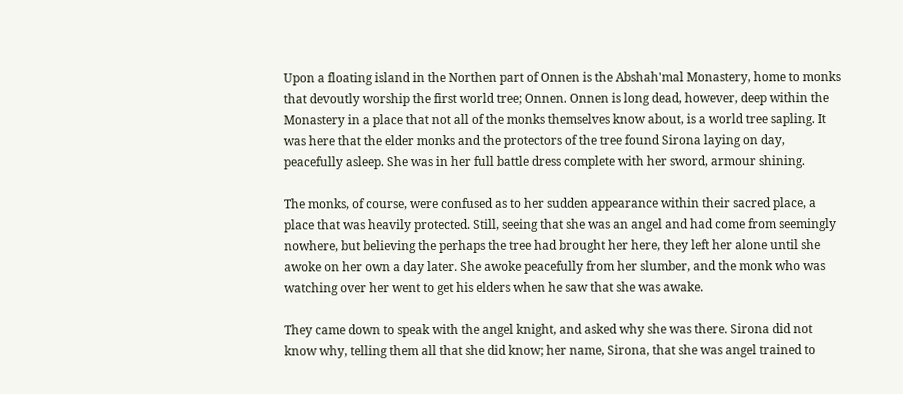Upon a floating island in the Northen part of Onnen is the Abshah'mal Monastery, home to monks that devoutly worship the first world tree; Onnen. Onnen is long dead, however, deep within the Monastery in a place that not all of the monks themselves know about, is a world tree sapling. It was here that the elder monks and the protectors of the tree found Sirona laying on day, peacefully asleep. She was in her full battle dress complete with her sword, armour shining.

The monks, of course, were confused as to her sudden appearance within their sacred place, a place that was heavily protected. Still, seeing that she was an angel and had come from seemingly nowhere, but believing the perhaps the tree had brought her here, they left her alone until she awoke on her own a day later. She awoke peacefully from her slumber, and the monk who was watching over her went to get his elders when he saw that she was awake.

They came down to speak with the angel knight, and asked why she was there. Sirona did not know why, telling them all that she did know; her name, Sirona, that she was angel trained to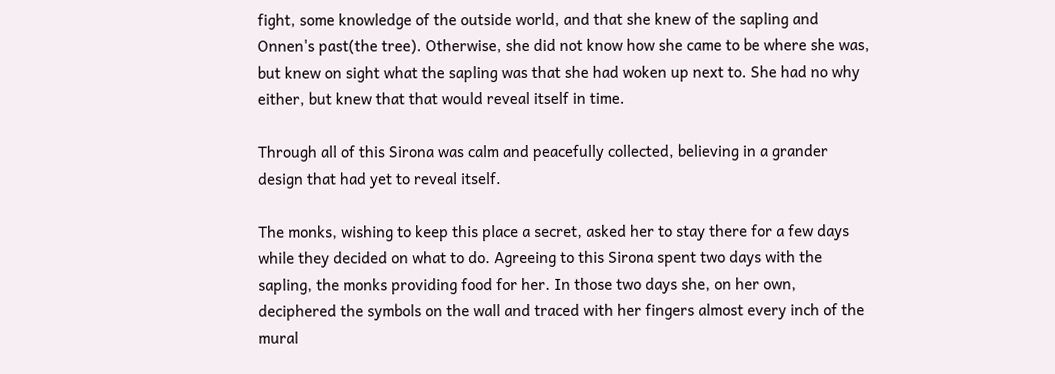fight, some knowledge of the outside world, and that she knew of the sapling and Onnen's past(the tree). Otherwise, she did not know how she came to be where she was, but knew on sight what the sapling was that she had woken up next to. She had no why either, but knew that that would reveal itself in time.

Through all of this Sirona was calm and peacefully collected, believing in a grander design that had yet to reveal itself.

The monks, wishing to keep this place a secret, asked her to stay there for a few days while they decided on what to do. Agreeing to this Sirona spent two days with the sapling, the monks providing food for her. In those two days she, on her own, deciphered the symbols on the wall and traced with her fingers almost every inch of the mural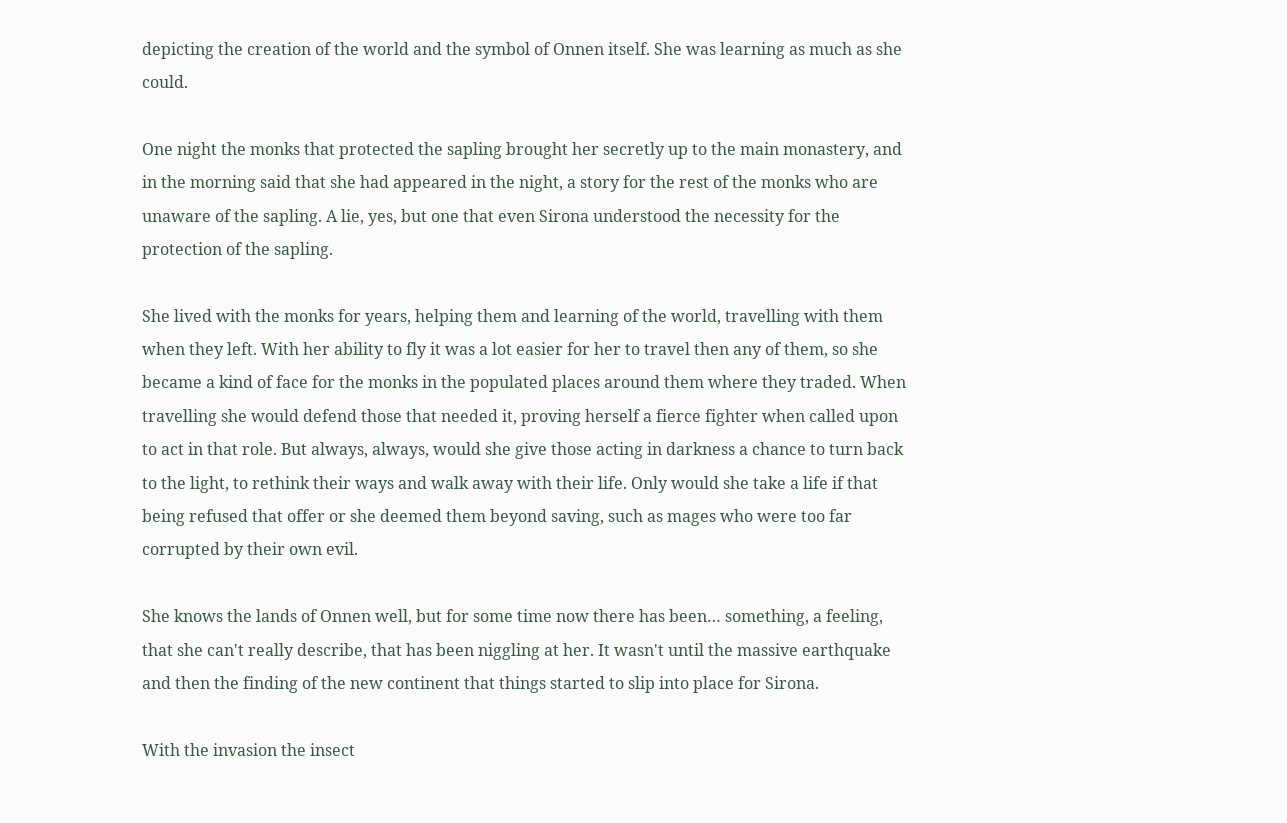depicting the creation of the world and the symbol of Onnen itself. She was learning as much as she could.

One night the monks that protected the sapling brought her secretly up to the main monastery, and in the morning said that she had appeared in the night, a story for the rest of the monks who are unaware of the sapling. A lie, yes, but one that even Sirona understood the necessity for the protection of the sapling.

She lived with the monks for years, helping them and learning of the world, travelling with them when they left. With her ability to fly it was a lot easier for her to travel then any of them, so she became a kind of face for the monks in the populated places around them where they traded. When travelling she would defend those that needed it, proving herself a fierce fighter when called upon to act in that role. But always, always, would she give those acting in darkness a chance to turn back to the light, to rethink their ways and walk away with their life. Only would she take a life if that being refused that offer or she deemed them beyond saving, such as mages who were too far corrupted by their own evil.

She knows the lands of Onnen well, but for some time now there has been… something, a feeling, that she can't really describe, that has been niggling at her. It wasn't until the massive earthquake and then the finding of the new continent that things started to slip into place for Sirona.

With the invasion the insect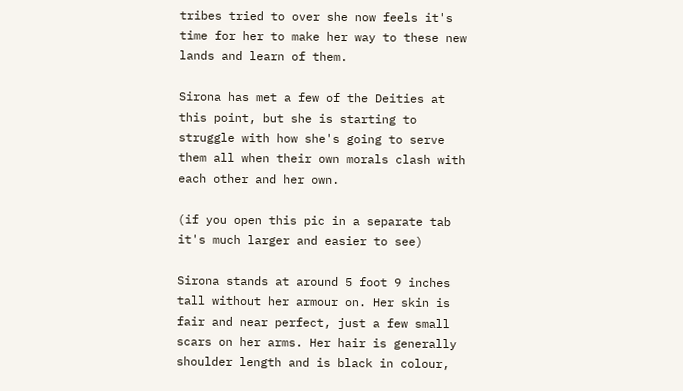tribes tried to over she now feels it's time for her to make her way to these new lands and learn of them.

Sirona has met a few of the Deities at this point, but she is starting to struggle with how she's going to serve them all when their own morals clash with each other and her own.

(if you open this pic in a separate tab it's much larger and easier to see)

Sirona stands at around 5 foot 9 inches tall without her armour on. Her skin is fair and near perfect, just a few small scars on her arms. Her hair is generally shoulder length and is black in colour,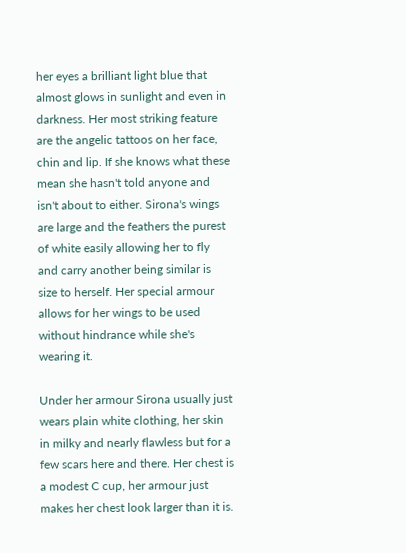her eyes a brilliant light blue that almost glows in sunlight and even in darkness. Her most striking feature are the angelic tattoos on her face, chin and lip. If she knows what these mean she hasn't told anyone and isn't about to either. Sirona's wings are large and the feathers the purest of white easily allowing her to fly and carry another being similar is size to herself. Her special armour allows for her wings to be used without hindrance while she's wearing it.

Under her armour Sirona usually just wears plain white clothing, her skin in milky and nearly flawless but for a few scars here and there. Her chest is a modest C cup, her armour just makes her chest look larger than it is.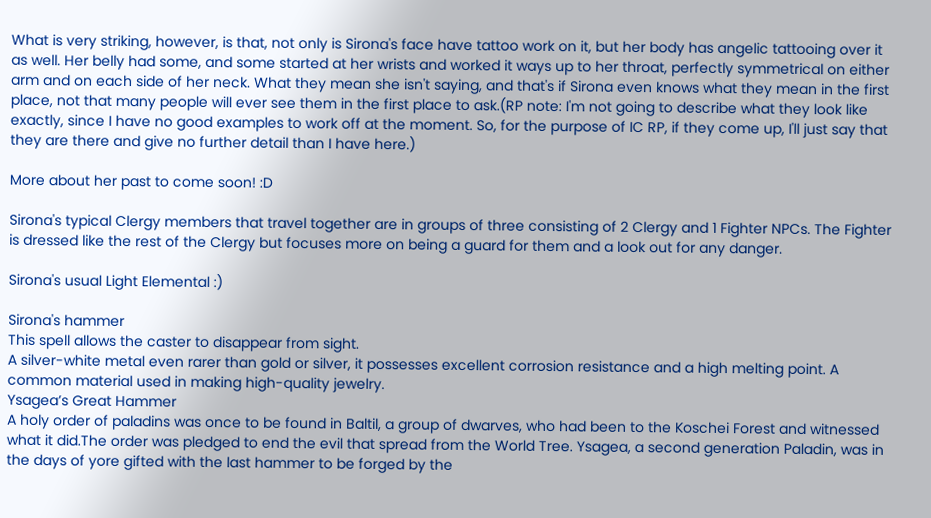What is very striking, however, is that, not only is Sirona's face have tattoo work on it, but her body has angelic tattooing over it as well. Her belly had some, and some started at her wrists and worked it ways up to her throat, perfectly symmetrical on either arm and on each side of her neck. What they mean she isn't saying, and that's if Sirona even knows what they mean in the first place, not that many people will ever see them in the first place to ask.(RP note: I'm not going to describe what they look like exactly, since I have no good examples to work off at the moment. So, for the purpose of IC RP, if they come up, I'll just say that they are there and give no further detail than I have here.)

More about her past to come soon! :D

Sirona's typical Clergy members that travel together are in groups of three consisting of 2 Clergy and 1 Fighter NPCs. The Fighter is dressed like the rest of the Clergy but focuses more on being a guard for them and a look out for any danger.

Sirona's usual Light Elemental :)

Sirona's hammer
This spell allows the caster to disappear from sight.
A silver-white metal even rarer than gold or silver, it possesses excellent corrosion resistance and a high melting point. A common material used in making high-quality jewelry.
Ysagea’s Great Hammer
A holy order of paladins was once to be found in Baltil, a group of dwarves, who had been to the Koschei Forest and witnessed what it did.The order was pledged to end the evil that spread from the World Tree. Ysagea, a second generation Paladin, was in the days of yore gifted with the last hammer to be forged by the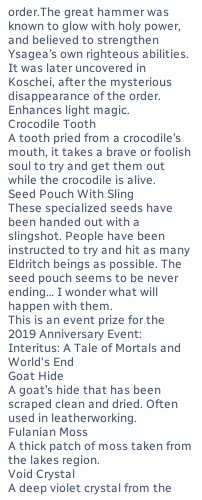order.The great hammer was known to glow with holy power, and believed to strengthen Ysagea’s own righteous abilities. It was later uncovered in Koschei, after the mysterious disappearance of the order.
Enhances light magic.
Crocodile Tooth
A tooth pried from a crocodile’s mouth, it takes a brave or foolish soul to try and get them out while the crocodile is alive.
Seed Pouch With Sling
These specialized seeds have been handed out with a slingshot. People have been instructed to try and hit as many Eldritch beings as possible. The seed pouch seems to be never ending… I wonder what will happen with them.
This is an event prize for the 2019 Anniversary Event: Interitus: A Tale of Mortals and World's End
Goat Hide
A goat’s hide that has been scraped clean and dried. Often used in leatherworking.
Fulanian Moss
A thick patch of moss taken from the lakes region.
Void Crystal
A deep violet crystal from the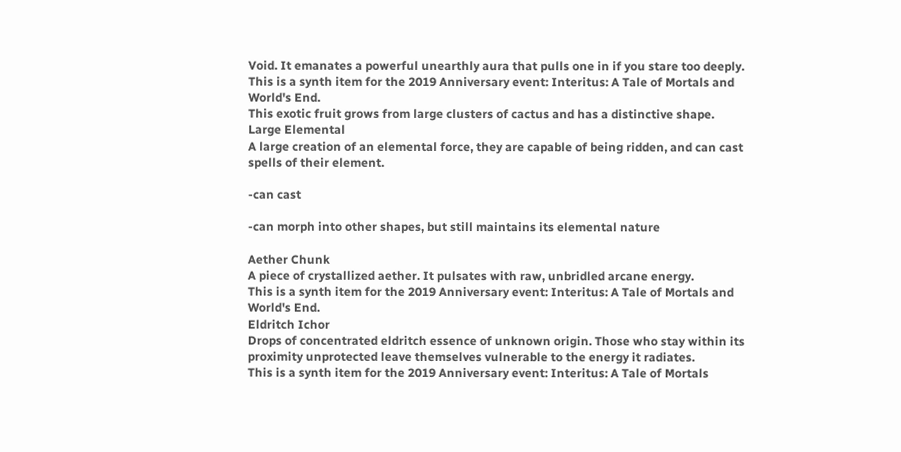Void. It emanates a powerful unearthly aura that pulls one in if you stare too deeply.
This is a synth item for the 2019 Anniversary event: Interitus: A Tale of Mortals and World's End.
This exotic fruit grows from large clusters of cactus and has a distinctive shape.
Large Elemental
A large creation of an elemental force, they are capable of being ridden, and can cast spells of their element.

-can cast

-can morph into other shapes, but still maintains its elemental nature

Aether Chunk
A piece of crystallized aether. It pulsates with raw, unbridled arcane energy.
This is a synth item for the 2019 Anniversary event: Interitus: A Tale of Mortals and World's End.
Eldritch Ichor
Drops of concentrated eldritch essence of unknown origin. Those who stay within its proximity unprotected leave themselves vulnerable to the energy it radiates.
This is a synth item for the 2019 Anniversary event: Interitus: A Tale of Mortals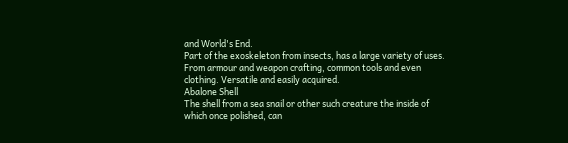and World's End.
Part of the exoskeleton from insects, has a large variety of uses. From armour and weapon crafting, common tools and even clothing. Versatile and easily acquired.
Abalone Shell
The shell from a sea snail or other such creature the inside of which once polished, can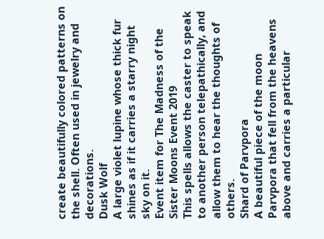create beautifully colored patterns on the shell. Often used in jewelry and decorations.
Dusk Wolf
A large violet lupine whose thick fur shines as if it carries a starry night sky on it.
Event item for The Madness of the Sister Moons Event 2019
This spells allows the caster to speak to another person telepathically, and allow them to hear the thoughts of others.
Shard of Parvpora
A beautiful piece of the moon Parvpora that fell from the heavens above and carries a particular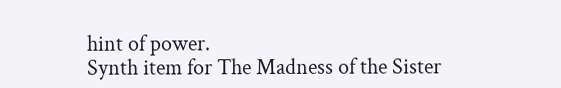hint of power.
Synth item for The Madness of the Sister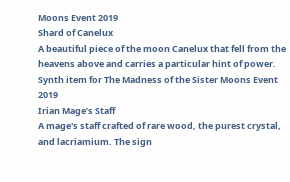Moons Event 2019
Shard of Canelux
A beautiful piece of the moon Canelux that fell from the heavens above and carries a particular hint of power.
Synth item for The Madness of the Sister Moons Event 2019
Irian Mage’s Staff
A mage's staff crafted of rare wood, the purest crystal, and lacriamium. The sign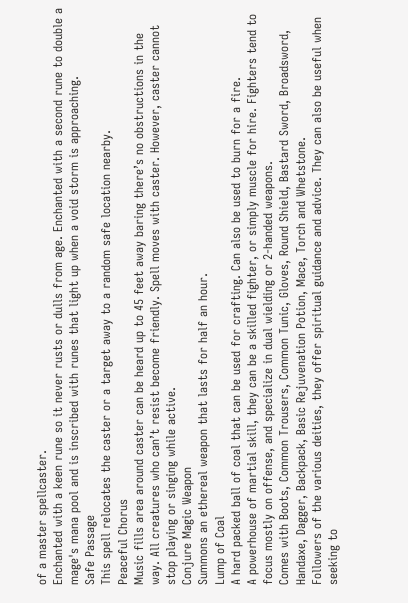of a master spellcaster.
Enchanted with a keen rune so it never rusts or dulls from age. Enchanted with a second rune to double a mage's mana pool and is inscribed with runes that light up when a void storm is approaching.
Safe Passage
This spell relocates the caster or a target away to a random safe location nearby.
Peaceful Chorus
Music fills area around caster can be heard up to 45 feet away baring there’s no obstructions in the way. All creatures who can’t resist become friendly. Spell moves with caster. However, caster cannot stop playing or singing while active.
Conjure Magic Weapon
Summons an ethereal weapon that lasts for half an hour.
Lump of Coal
A hard packed ball of coal that can be used for crafting. Can also be used to burn for a fire.
A powerhouse of martial skill, they can be a skilled fighter, or simply muscle for hire. Fighters tend to focus mostly on offense, and specialize in dual wielding or 2-handed weapons.
Comes with Boots, Common Trousers, Common Tunic, Gloves, Round Shield, Bastard Sword, Broadsword, Handaxe, Dagger, Backpack, Basic Rejuvenation Potion, Mace, Torch and Whetstone.
Followers of the various deities, they offer spiritual guidance and advice. They can also be useful when seeking to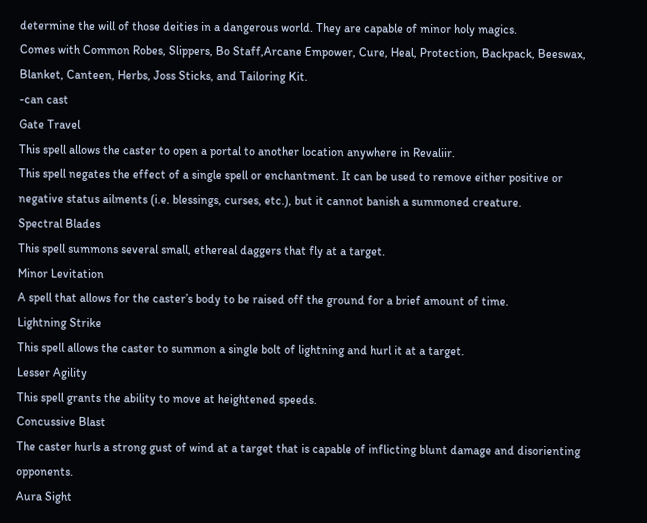determine the will of those deities in a dangerous world. They are capable of minor holy magics.
Comes with Common Robes, Slippers, Bo Staff,Arcane Empower, Cure, Heal, Protection, Backpack, Beeswax, Blanket, Canteen, Herbs, Joss Sticks, and Tailoring Kit.
-can cast
Gate Travel
This spell allows the caster to open a portal to another location anywhere in Revaliir.
This spell negates the effect of a single spell or enchantment. It can be used to remove either positive or negative status ailments (i.e. blessings, curses, etc.), but it cannot banish a summoned creature.
Spectral Blades
This spell summons several small, ethereal daggers that fly at a target.
Minor Levitation
A spell that allows for the caster’s body to be raised off the ground for a brief amount of time.
Lightning Strike
This spell allows the caster to summon a single bolt of lightning and hurl it at a target.
Lesser Agility
This spell grants the ability to move at heightened speeds.
Concussive Blast
The caster hurls a strong gust of wind at a target that is capable of inflicting blunt damage and disorienting opponents.
Aura Sight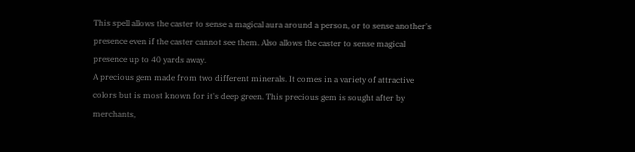This spell allows the caster to sense a magical aura around a person, or to sense another's presence even if the caster cannot see them. Also allows the caster to sense magical presence up to 40 yards away.
A precious gem made from two different minerals. It comes in a variety of attractive colors but is most known for it's deep green. This precious gem is sought after by merchants,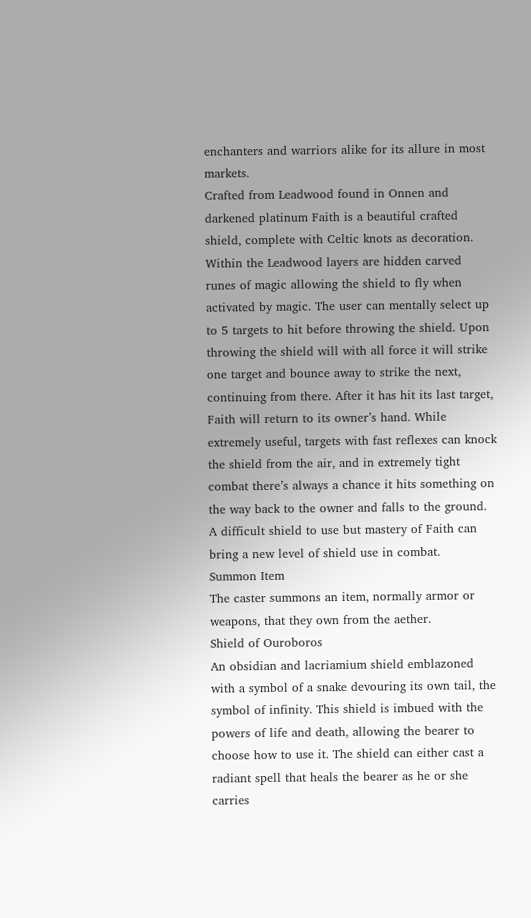enchanters and warriors alike for its allure in most markets.
Crafted from Leadwood found in Onnen and darkened platinum Faith is a beautiful crafted shield, complete with Celtic knots as decoration. Within the Leadwood layers are hidden carved runes of magic allowing the shield to fly when activated by magic. The user can mentally select up to 5 targets to hit before throwing the shield. Upon throwing the shield will with all force it will strike one target and bounce away to strike the next, continuing from there. After it has hit its last target, Faith will return to its owner’s hand. While extremely useful, targets with fast reflexes can knock the shield from the air, and in extremely tight combat there’s always a chance it hits something on the way back to the owner and falls to the ground. A difficult shield to use but mastery of Faith can bring a new level of shield use in combat.
Summon Item
The caster summons an item, normally armor or weapons, that they own from the aether.
Shield of Ouroboros
An obsidian and lacriamium shield emblazoned with a symbol of a snake devouring its own tail, the symbol of infinity. This shield is imbued with the powers of life and death, allowing the bearer to choose how to use it. The shield can either cast a radiant spell that heals the bearer as he or she carries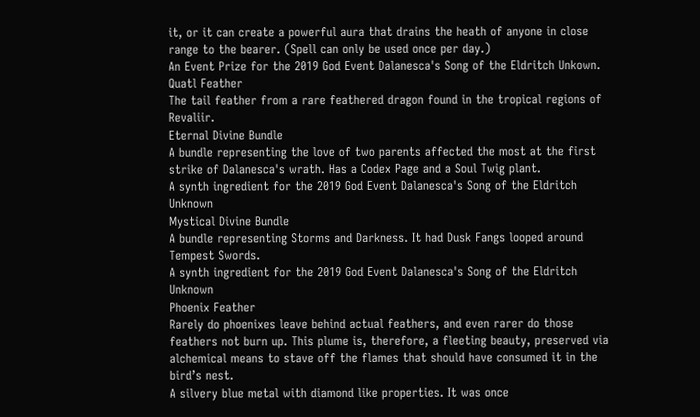it, or it can create a powerful aura that drains the heath of anyone in close range to the bearer. (Spell can only be used once per day.)
An Event Prize for the 2019 God Event Dalanesca's Song of the Eldritch Unkown.
Quatl Feather
The tail feather from a rare feathered dragon found in the tropical regions of Revaliir.
Eternal Divine Bundle
A bundle representing the love of two parents affected the most at the first strike of Dalanesca's wrath. Has a Codex Page and a Soul Twig plant.
A synth ingredient for the 2019 God Event Dalanesca's Song of the Eldritch Unknown
Mystical Divine Bundle
A bundle representing Storms and Darkness. It had Dusk Fangs looped around Tempest Swords.
A synth ingredient for the 2019 God Event Dalanesca's Song of the Eldritch Unknown
Phoenix Feather
Rarely do phoenixes leave behind actual feathers, and even rarer do those feathers not burn up. This plume is, therefore, a fleeting beauty, preserved via alchemical means to stave off the flames that should have consumed it in the bird’s nest.
A silvery blue metal with diamond like properties. It was once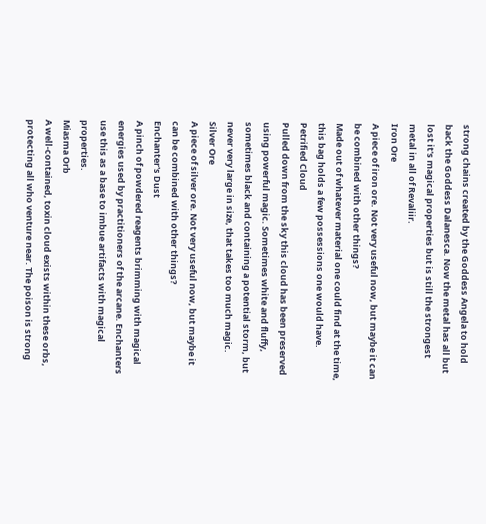strong chains created by the Goddess Angela to hold back the Goddess Dalanesca. Now the metal has all but lost it's magical properties but is still the strongest metal in all of Revaliir.
Iron Ore
A piece of iron ore. Not very useful now, but maybe it can be combined with other things?
Made out of whatever material one could find at the time, this bag holds a few possessions one would have.
Petrified Cloud
Pulled down from the sky this cloud has been preserved using powerful magic. Sometimes white and fluffy, sometimes black and containing a potential storm, but never very large in size, that takes too much magic.
Silver Ore
A piece of silver ore. Not very useful now, but maybe it can be combined with other things?
Enchanter's Dust
A pinch of powdered reagents brimming with magical energies used by practitioners of the arcane. Enchanters use this as a base to imbue artifacts with magical properties.
Miasma Orb
A well-contained, toxin cloud exists within these orbs, protecting all who venture near. The poison is strong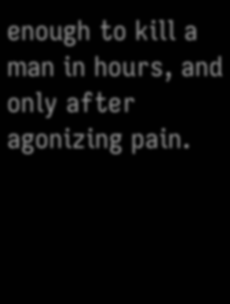enough to kill a man in hours, and only after agonizing pain.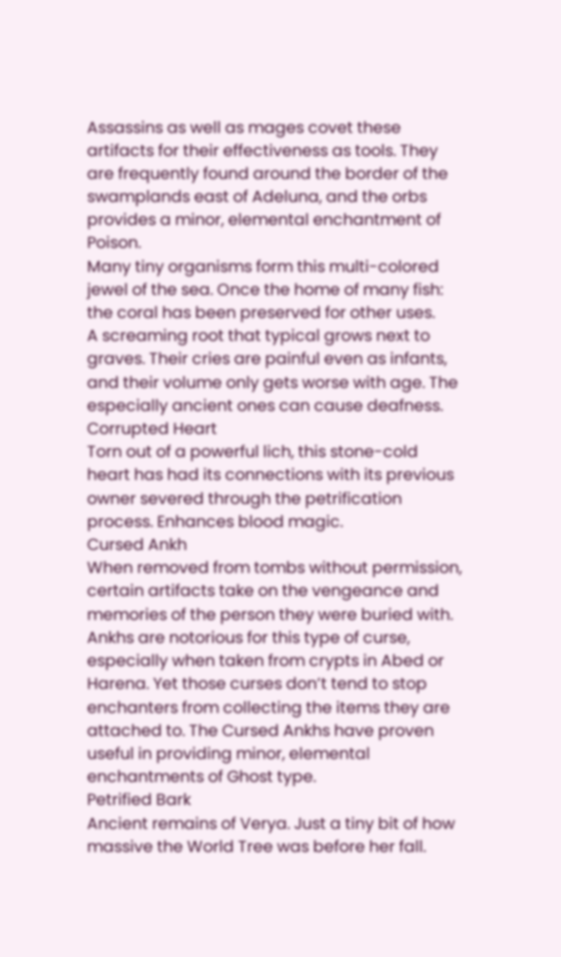Assassins as well as mages covet these artifacts for their effectiveness as tools. They are frequently found around the border of the swamplands east of Adeluna, and the orbs provides a minor, elemental enchantment of Poison.
Many tiny organisms form this multi-colored jewel of the sea. Once the home of many fish: the coral has been preserved for other uses.
A screaming root that typical grows next to graves. Their cries are painful even as infants, and their volume only gets worse with age. The especially ancient ones can cause deafness.
Corrupted Heart
Torn out of a powerful lich, this stone-cold heart has had its connections with its previous owner severed through the petrification process. Enhances blood magic.
Cursed Ankh
When removed from tombs without permission, certain artifacts take on the vengeance and memories of the person they were buried with. Ankhs are notorious for this type of curse, especially when taken from crypts in Abed or Harena. Yet those curses don’t tend to stop enchanters from collecting the items they are attached to. The Cursed Ankhs have proven useful in providing minor, elemental enchantments of Ghost type.
Petrified Bark
Ancient remains of Verya. Just a tiny bit of how massive the World Tree was before her fall.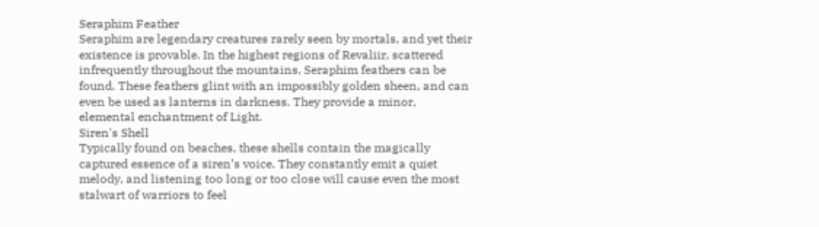Seraphim Feather
Seraphim are legendary creatures rarely seen by mortals, and yet their existence is provable. In the highest regions of Revaliir, scattered infrequently throughout the mountains, Seraphim feathers can be found. These feathers glint with an impossibly golden sheen, and can even be used as lanterns in darkness. They provide a minor, elemental enchantment of Light.
Siren's Shell
Typically found on beaches, these shells contain the magically captured essence of a siren’s voice. They constantly emit a quiet melody, and listening too long or too close will cause even the most stalwart of warriors to feel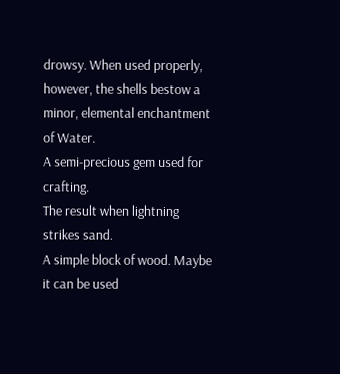drowsy. When used properly, however, the shells bestow a minor, elemental enchantment of Water.
A semi-precious gem used for crafting.
The result when lightning strikes sand.
A simple block of wood. Maybe it can be used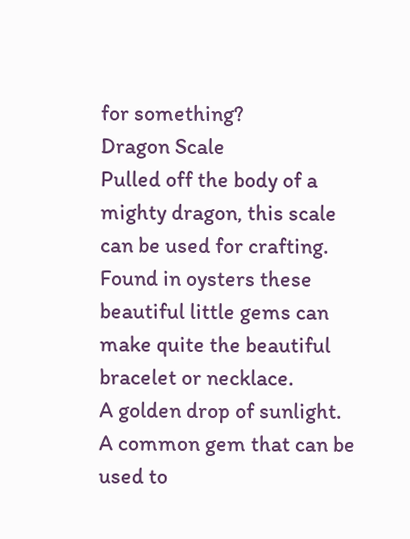for something?
Dragon Scale
Pulled off the body of a mighty dragon, this scale can be used for crafting.
Found in oysters these beautiful little gems can make quite the beautiful bracelet or necklace.
A golden drop of sunlight.
A common gem that can be used to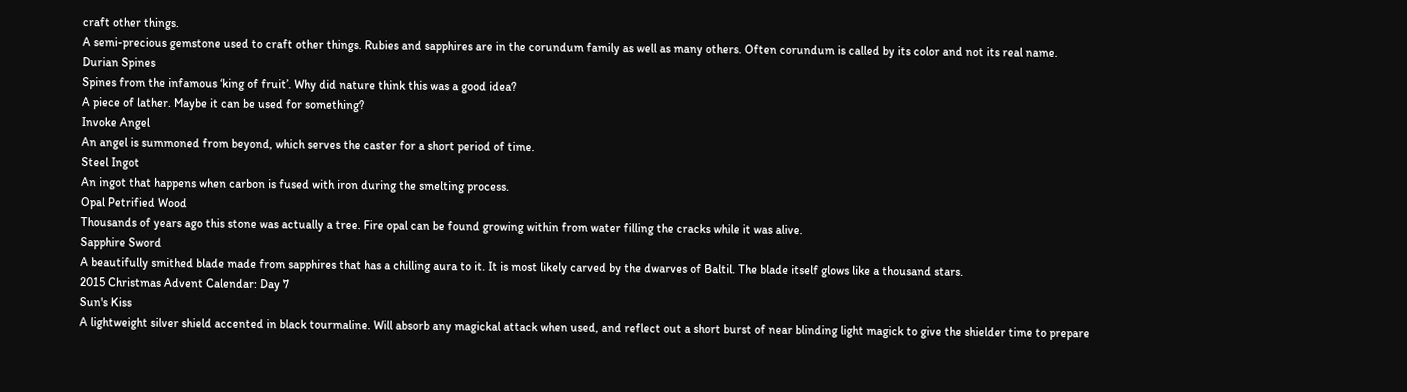craft other things.
A semi-precious gemstone used to craft other things. Rubies and sapphires are in the corundum family as well as many others. Often corundum is called by its color and not its real name.
Durian Spines
Spines from the infamous ‘king of fruit’. Why did nature think this was a good idea?
A piece of lather. Maybe it can be used for something?
Invoke Angel
An angel is summoned from beyond, which serves the caster for a short period of time.
Steel Ingot
An ingot that happens when carbon is fused with iron during the smelting process.
Opal Petrified Wood
Thousands of years ago this stone was actually a tree. Fire opal can be found growing within from water filling the cracks while it was alive.
Sapphire Sword
A beautifully smithed blade made from sapphires that has a chilling aura to it. It is most likely carved by the dwarves of Baltil. The blade itself glows like a thousand stars.
2015 Christmas Advent Calendar: Day 7
Sun's Kiss
A lightweight silver shield accented in black tourmaline. Will absorb any magickal attack when used, and reflect out a short burst of near blinding light magick to give the shielder time to prepare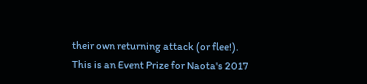their own returning attack (or flee!).
This is an Event Prize for Naota's 2017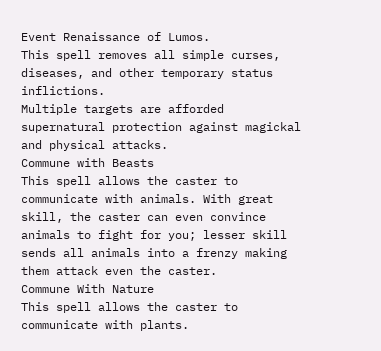Event Renaissance of Lumos.
This spell removes all simple curses, diseases, and other temporary status inflictions.
Multiple targets are afforded supernatural protection against magickal and physical attacks.
Commune with Beasts
This spell allows the caster to communicate with animals. With great skill, the caster can even convince animals to fight for you; lesser skill sends all animals into a frenzy making them attack even the caster.
Commune With Nature
This spell allows the caster to communicate with plants.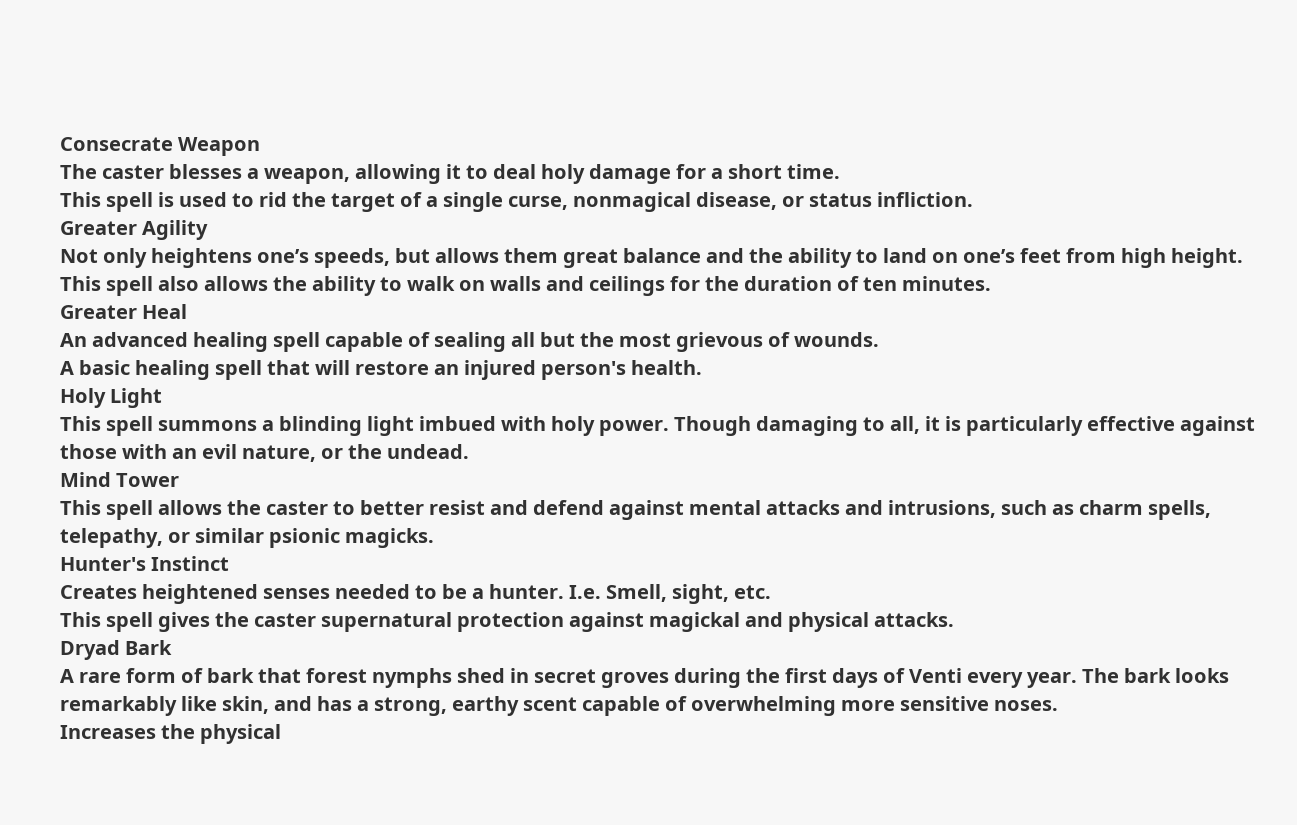Consecrate Weapon
The caster blesses a weapon, allowing it to deal holy damage for a short time.
This spell is used to rid the target of a single curse, nonmagical disease, or status infliction.
Greater Agility
Not only heightens one’s speeds, but allows them great balance and the ability to land on one’s feet from high height. This spell also allows the ability to walk on walls and ceilings for the duration of ten minutes.
Greater Heal
An advanced healing spell capable of sealing all but the most grievous of wounds.
A basic healing spell that will restore an injured person's health.
Holy Light
This spell summons a blinding light imbued with holy power. Though damaging to all, it is particularly effective against those with an evil nature, or the undead.
Mind Tower
This spell allows the caster to better resist and defend against mental attacks and intrusions, such as charm spells, telepathy, or similar psionic magicks.
Hunter's Instinct
Creates heightened senses needed to be a hunter. I.e. Smell, sight, etc.
This spell gives the caster supernatural protection against magickal and physical attacks.
Dryad Bark
A rare form of bark that forest nymphs shed in secret groves during the first days of Venti every year. The bark looks remarkably like skin, and has a strong, earthy scent capable of overwhelming more sensitive noses.
Increases the physical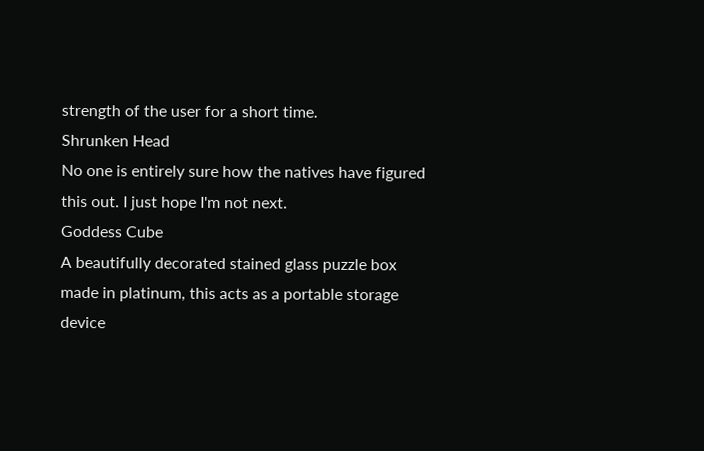strength of the user for a short time.
Shrunken Head
No one is entirely sure how the natives have figured this out. I just hope I'm not next.
Goddess Cube
A beautifully decorated stained glass puzzle box made in platinum, this acts as a portable storage device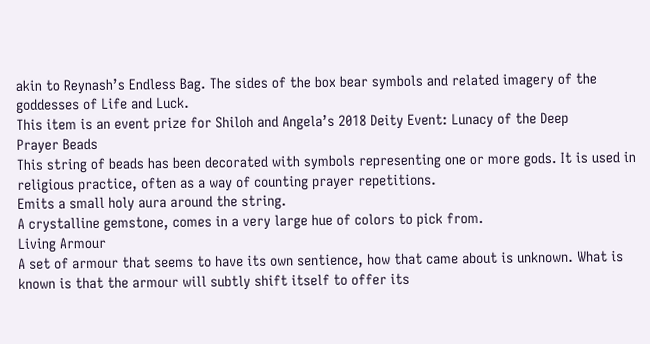akin to Reynash’s Endless Bag. The sides of the box bear symbols and related imagery of the goddesses of Life and Luck.
This item is an event prize for Shiloh and Angela’s 2018 Deity Event: Lunacy of the Deep
Prayer Beads
This string of beads has been decorated with symbols representing one or more gods. It is used in religious practice, often as a way of counting prayer repetitions.
Emits a small holy aura around the string.
A crystalline gemstone, comes in a very large hue of colors to pick from.
Living Armour
A set of armour that seems to have its own sentience, how that came about is unknown. What is known is that the armour will subtly shift itself to offer its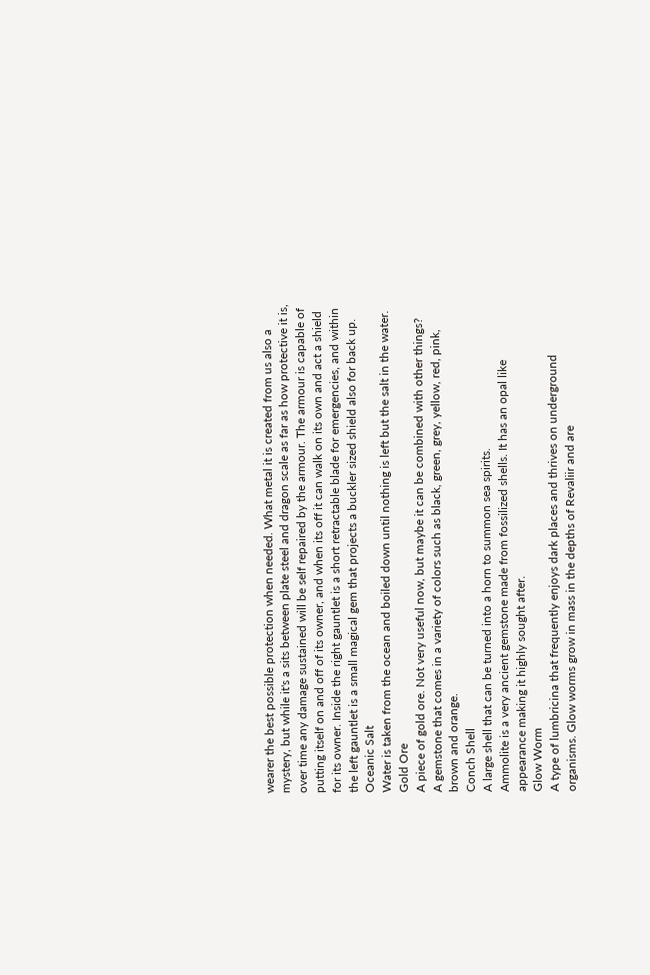wearer the best possible protection when needed. What metal it is created from us also a mystery, but while it's a sits between plate steel and dragon scale as far as how protective it is, over time any damage sustained will be self repaired by the armour. The armour is capable of putting itself on and off of its owner, and when its off it can walk on its own and act a shield for its owner. Inside the right gauntlet is a short retractable blade for emergencies, and within the left gauntlet is a small magical gem that projects a buckler sized shield also for back up.
Oceanic Salt
Water is taken from the ocean and boiled down until nothing is left but the salt in the water.
Gold Ore
A piece of gold ore. Not very useful now, but maybe it can be combined with other things?
A gemstone that comes in a variety of colors such as black, green, grey, yellow, red, pink, brown and orange.
Conch Shell
A large shell that can be turned into a horn to summon sea spirits.
Ammolite is a very ancient gemstone made from fossilized shells. It has an opal like appearance making it highly sought after.
Glow Worm
A type of lumbricina that frequently enjoys dark places and thrives on underground organisms. Glow worms grow in mass in the depths of Revaliir and are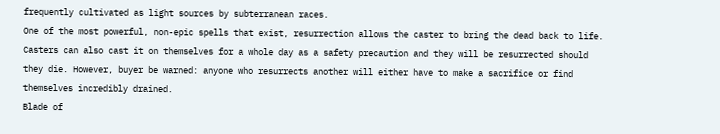frequently cultivated as light sources by subterranean races.
One of the most powerful, non-epic spells that exist, resurrection allows the caster to bring the dead back to life. Casters can also cast it on themselves for a whole day as a safety precaution and they will be resurrected should they die. However, buyer be warned: anyone who resurrects another will either have to make a sacrifice or find themselves incredibly drained.
Blade of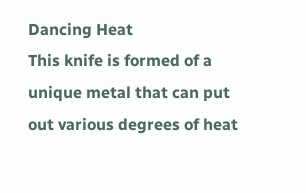Dancing Heat
This knife is formed of a unique metal that can put out various degrees of heat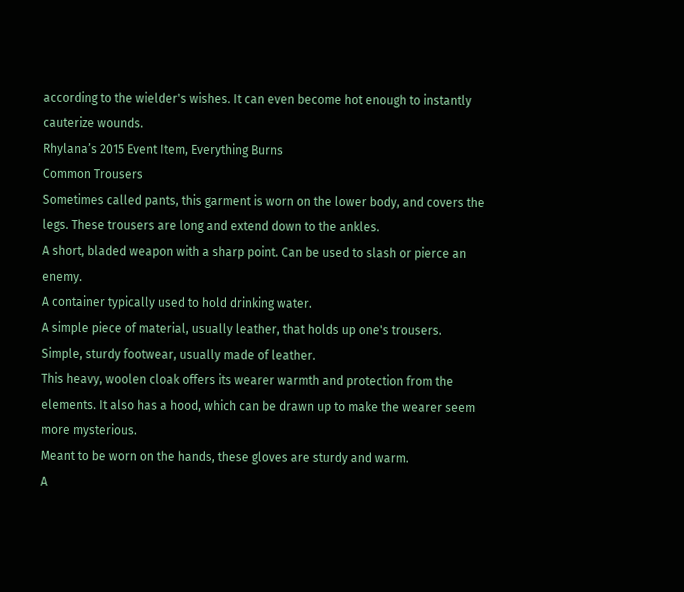according to the wielder's wishes. It can even become hot enough to instantly cauterize wounds.
Rhylana’s 2015 Event Item, Everything Burns
Common Trousers
Sometimes called pants, this garment is worn on the lower body, and covers the legs. These trousers are long and extend down to the ankles.
A short, bladed weapon with a sharp point. Can be used to slash or pierce an enemy.
A container typically used to hold drinking water.
A simple piece of material, usually leather, that holds up one's trousers.
Simple, sturdy footwear, usually made of leather.
This heavy, woolen cloak offers its wearer warmth and protection from the elements. It also has a hood, which can be drawn up to make the wearer seem more mysterious.
Meant to be worn on the hands, these gloves are sturdy and warm.
A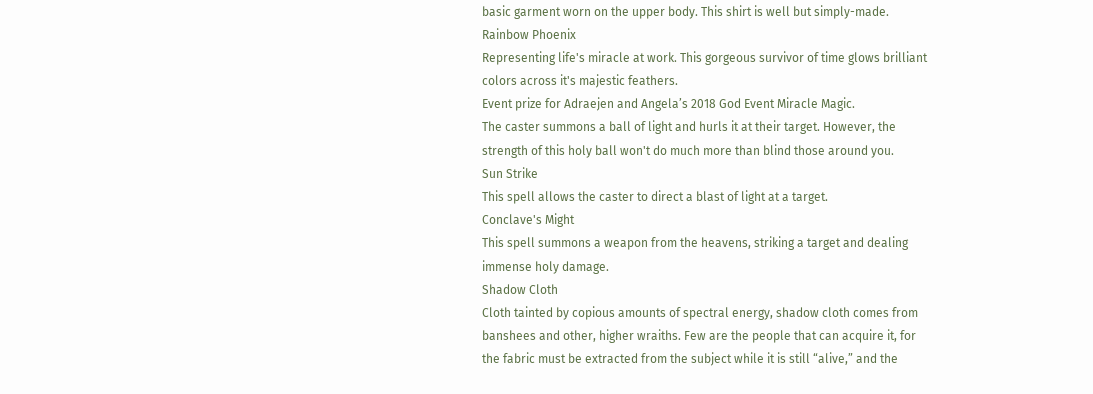basic garment worn on the upper body. This shirt is well but simply-made.
Rainbow Phoenix
Representing life's miracle at work. This gorgeous survivor of time glows brilliant colors across it's majestic feathers.
Event prize for Adraejen and Angela’s 2018 God Event Miracle Magic.
The caster summons a ball of light and hurls it at their target. However, the strength of this holy ball won't do much more than blind those around you.
Sun Strike
This spell allows the caster to direct a blast of light at a target.
Conclave's Might
This spell summons a weapon from the heavens, striking a target and dealing immense holy damage.
Shadow Cloth
Cloth tainted by copious amounts of spectral energy, shadow cloth comes from banshees and other, higher wraiths. Few are the people that can acquire it, for the fabric must be extracted from the subject while it is still “alive,” and the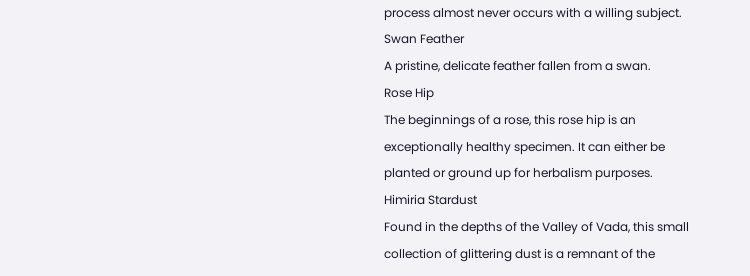process almost never occurs with a willing subject.
Swan Feather
A pristine, delicate feather fallen from a swan.
Rose Hip
The beginnings of a rose, this rose hip is an exceptionally healthy specimen. It can either be planted or ground up for herbalism purposes.
Himiria Stardust
Found in the depths of the Valley of Vada, this small collection of glittering dust is a remnant of the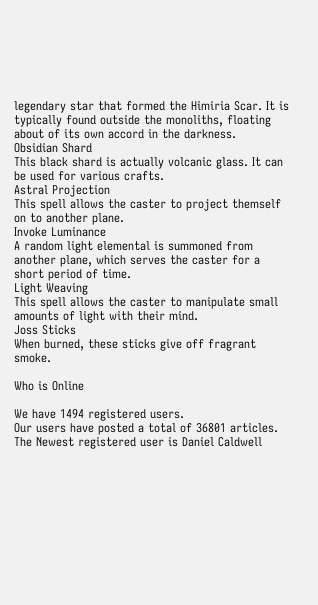legendary star that formed the Himiria Scar. It is typically found outside the monoliths, floating about of its own accord in the darkness.
Obsidian Shard
This black shard is actually volcanic glass. It can be used for various crafts.
Astral Projection
This spell allows the caster to project themself on to another plane.
Invoke Luminance
A random light elemental is summoned from another plane, which serves the caster for a short period of time.
Light Weaving
This spell allows the caster to manipulate small amounts of light with their mind.
Joss Sticks
When burned, these sticks give off fragrant smoke.

Who is Online

We have 1494 registered users.
Our users have posted a total of 36801 articles.
The Newest registered user is Daniel Caldwell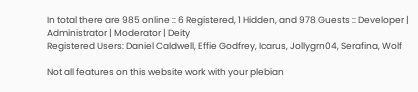In total there are 985 online :: 6 Registered, 1 Hidden, and 978 Guests :: Developer | Administrator | Moderator | Deity
Registered Users: Daniel Caldwell, Effie Godfrey, Icarus, Jollygrn04, Serafina, Wolf

Not all features on this website work with your plebian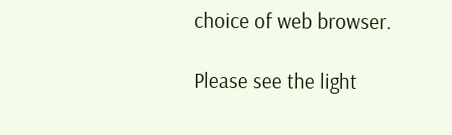choice of web browser.

Please see the light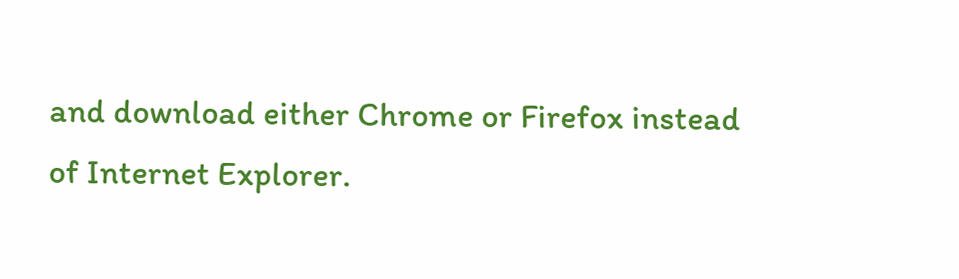and download either Chrome or Firefox instead of Internet Explorer.